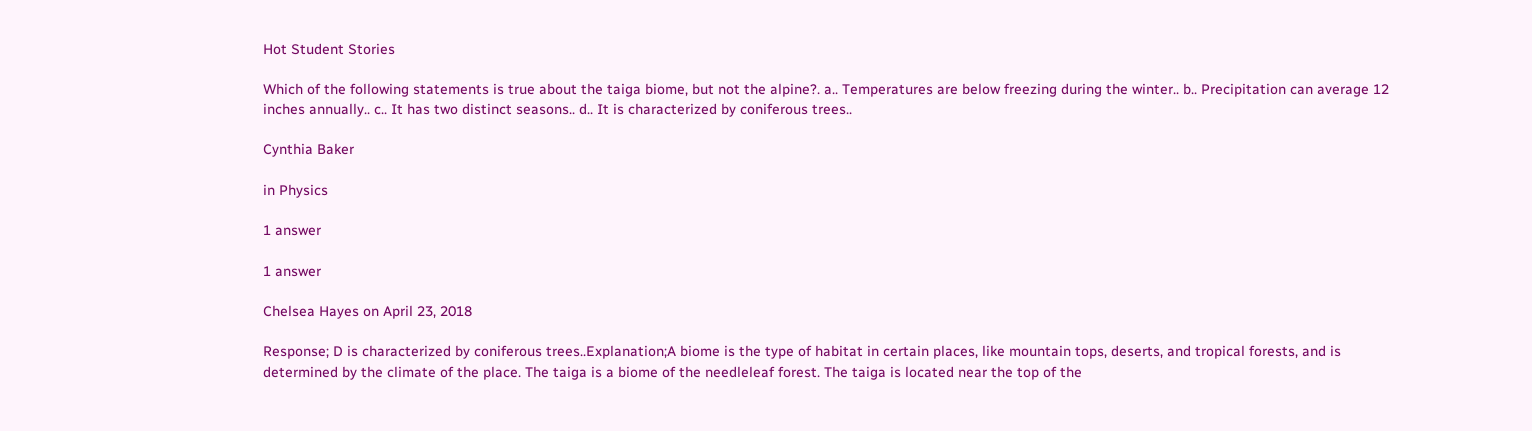Hot Student Stories

Which of the following statements is true about the taiga biome, but not the alpine?. a.. Temperatures are below freezing during the winter.. b.. Precipitation can average 12 inches annually.. c.. It has two distinct seasons.. d.. It is characterized by coniferous trees..

Cynthia Baker

in Physics

1 answer

1 answer

Chelsea Hayes on April 23, 2018

Response; D is characterized by coniferous trees..Explanation;A biome is the type of habitat in certain places, like mountain tops, deserts, and tropical forests, and is determined by the climate of the place. The taiga is a biome of the needleleaf forest. The taiga is located near the top of the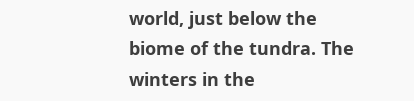world, just below the biome of the tundra. The winters in the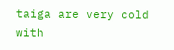taiga are very cold with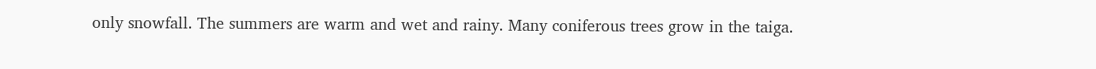only snowfall. The summers are warm and wet and rainy. Many coniferous trees grow in the taiga.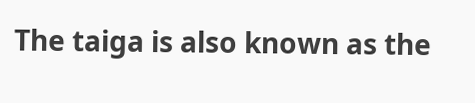The taiga is also known as the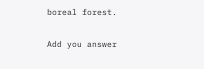boreal forest.

Add you answer